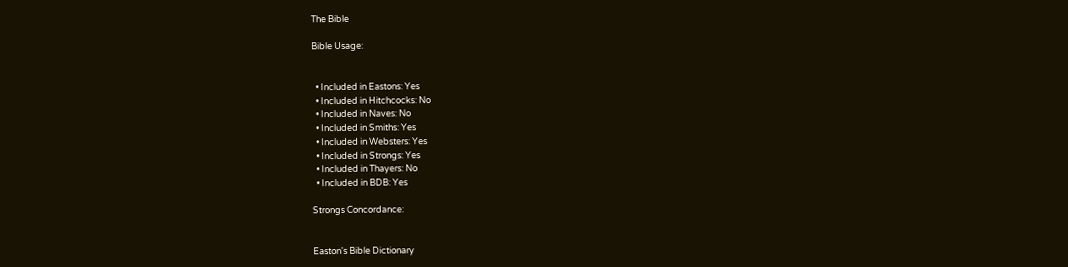The Bible

Bible Usage:


  • Included in Eastons: Yes
  • Included in Hitchcocks: No
  • Included in Naves: No
  • Included in Smiths: Yes
  • Included in Websters: Yes
  • Included in Strongs: Yes
  • Included in Thayers: No
  • Included in BDB: Yes

Strongs Concordance:


Easton's Bible Dictionary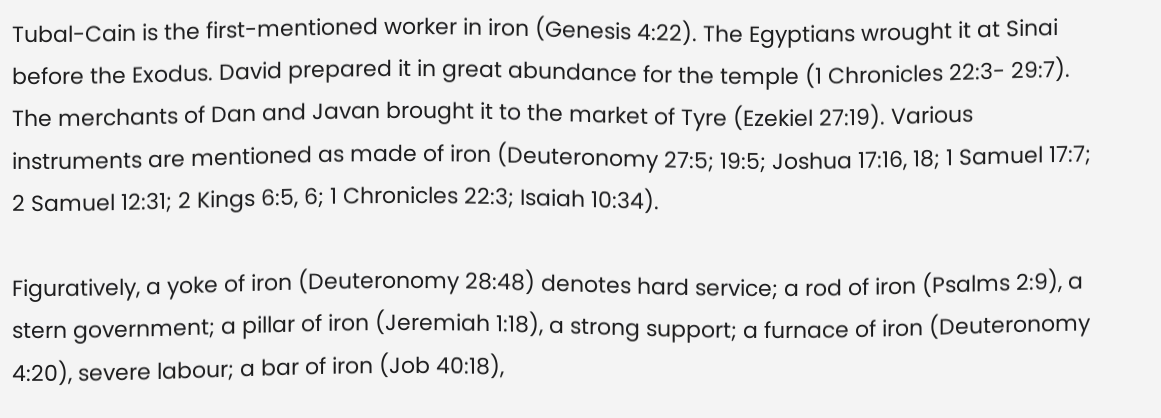Tubal-Cain is the first-mentioned worker in iron (Genesis 4:22). The Egyptians wrought it at Sinai before the Exodus. David prepared it in great abundance for the temple (1 Chronicles 22:3- 29:7). The merchants of Dan and Javan brought it to the market of Tyre (Ezekiel 27:19). Various instruments are mentioned as made of iron (Deuteronomy 27:5; 19:5; Joshua 17:16, 18; 1 Samuel 17:7; 2 Samuel 12:31; 2 Kings 6:5, 6; 1 Chronicles 22:3; Isaiah 10:34).

Figuratively, a yoke of iron (Deuteronomy 28:48) denotes hard service; a rod of iron (Psalms 2:9), a stern government; a pillar of iron (Jeremiah 1:18), a strong support; a furnace of iron (Deuteronomy 4:20), severe labour; a bar of iron (Job 40:18),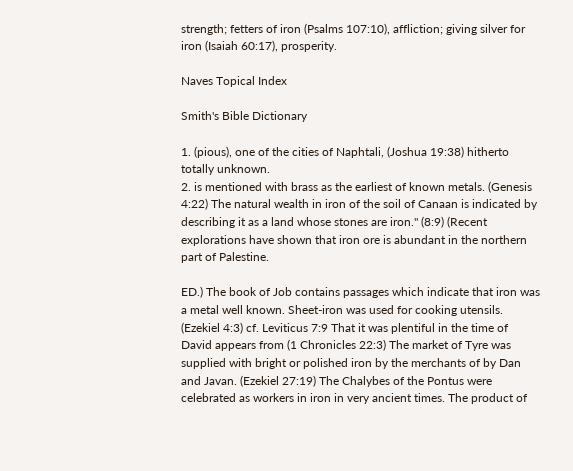strength; fetters of iron (Psalms 107:10), affliction; giving silver for iron (Isaiah 60:17), prosperity.

Naves Topical Index

Smith's Bible Dictionary

1. (pious), one of the cities of Naphtali, (Joshua 19:38) hitherto totally unknown.
2. is mentioned with brass as the earliest of known metals. (Genesis 4:22) The natural wealth in iron of the soil of Canaan is indicated by describing it as a land whose stones are iron." (8:9) (Recent explorations have shown that iron ore is abundant in the northern part of Palestine.

ED.) The book of Job contains passages which indicate that iron was a metal well known. Sheet-iron was used for cooking utensils. (Ezekiel 4:3) cf. Leviticus 7:9 That it was plentiful in the time of David appears from (1 Chronicles 22:3) The market of Tyre was supplied with bright or polished iron by the merchants of by Dan and Javan. (Ezekiel 27:19) The Chalybes of the Pontus were celebrated as workers in iron in very ancient times. The product of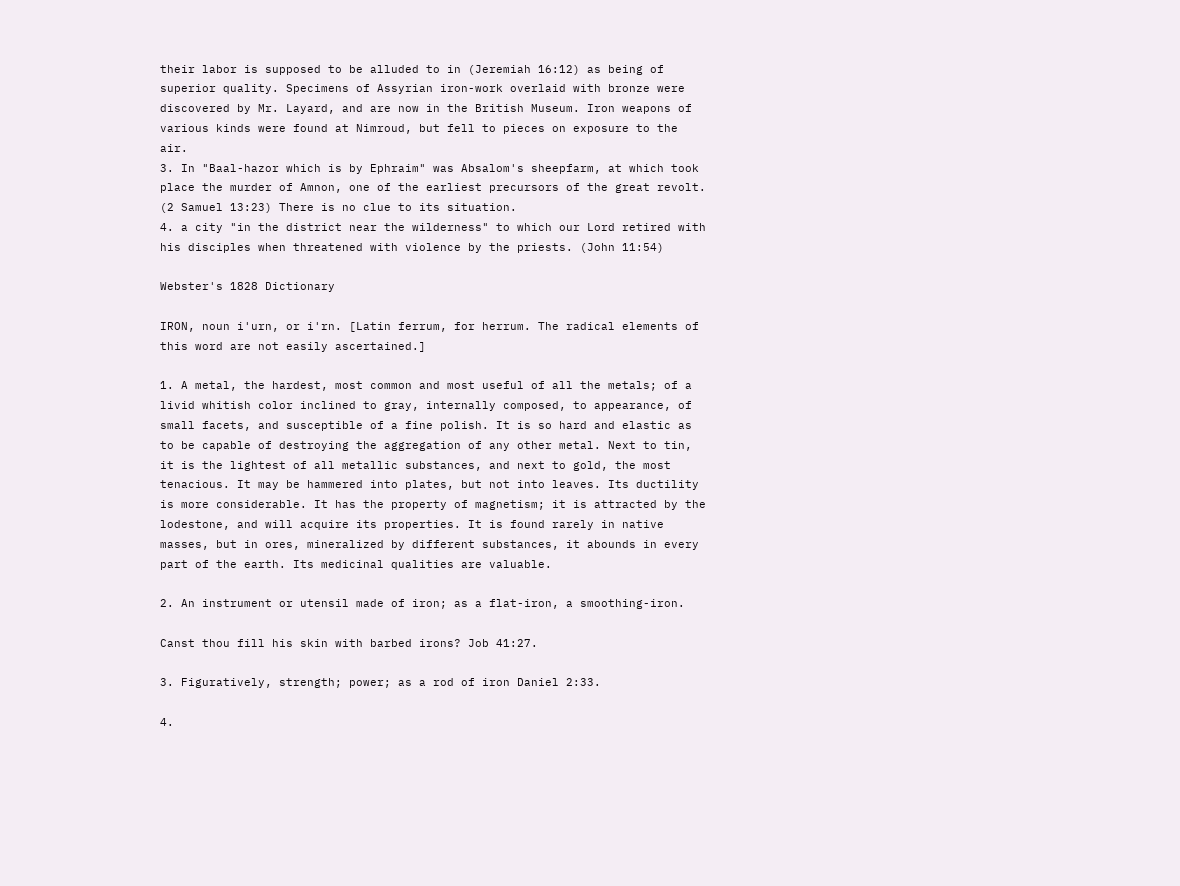their labor is supposed to be alluded to in (Jeremiah 16:12) as being of superior quality. Specimens of Assyrian iron-work overlaid with bronze were discovered by Mr. Layard, and are now in the British Museum. Iron weapons of various kinds were found at Nimroud, but fell to pieces on exposure to the air.
3. In "Baal-hazor which is by Ephraim" was Absalom's sheepfarm, at which took place the murder of Amnon, one of the earliest precursors of the great revolt. (2 Samuel 13:23) There is no clue to its situation.
4. a city "in the district near the wilderness" to which our Lord retired with his disciples when threatened with violence by the priests. (John 11:54)

Webster's 1828 Dictionary

IRON, noun i'urn, or i'rn. [Latin ferrum, for herrum. The radical elements of this word are not easily ascertained.]

1. A metal, the hardest, most common and most useful of all the metals; of a livid whitish color inclined to gray, internally composed, to appearance, of small facets, and susceptible of a fine polish. It is so hard and elastic as to be capable of destroying the aggregation of any other metal. Next to tin, it is the lightest of all metallic substances, and next to gold, the most tenacious. It may be hammered into plates, but not into leaves. Its ductility is more considerable. It has the property of magnetism; it is attracted by the lodestone, and will acquire its properties. It is found rarely in native masses, but in ores, mineralized by different substances, it abounds in every part of the earth. Its medicinal qualities are valuable.

2. An instrument or utensil made of iron; as a flat-iron, a smoothing-iron.

Canst thou fill his skin with barbed irons? Job 41:27.

3. Figuratively, strength; power; as a rod of iron Daniel 2:33.

4.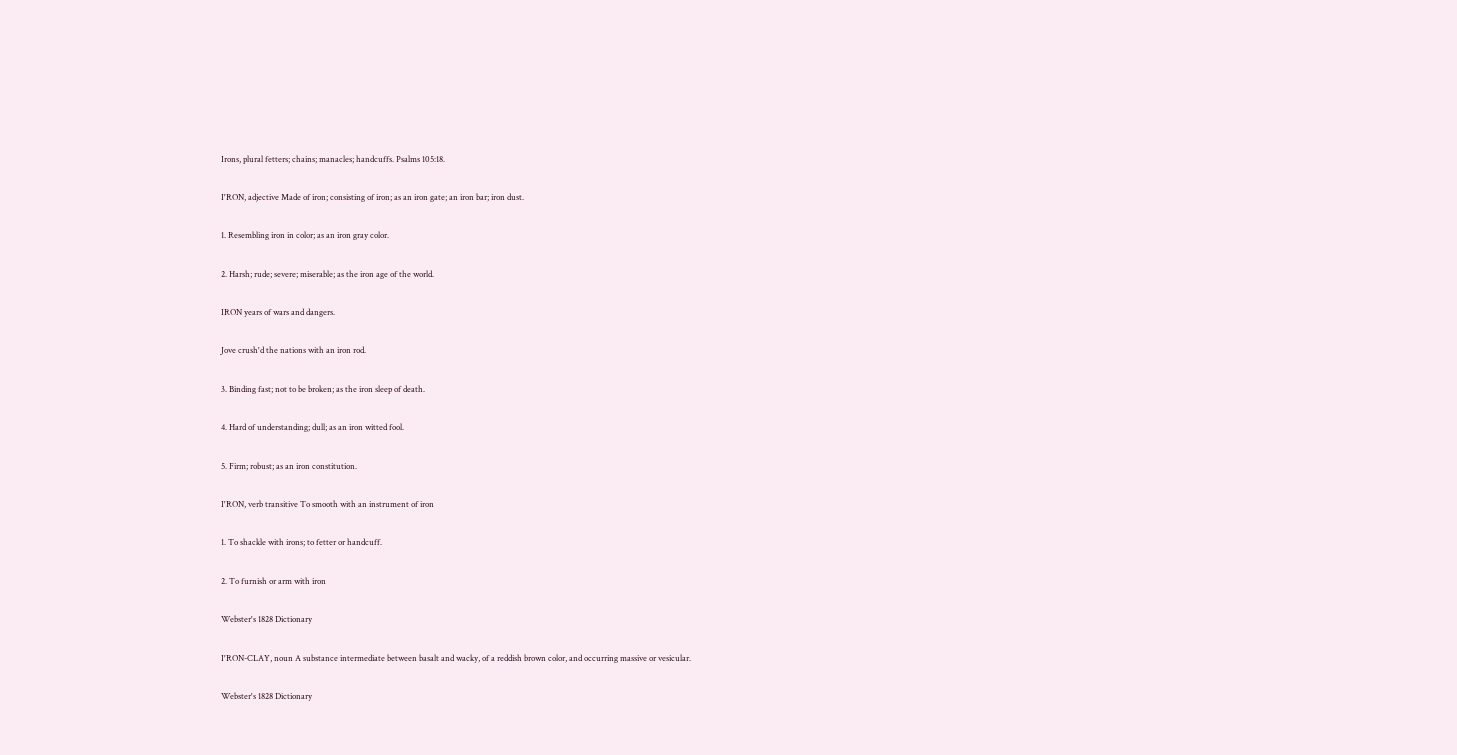Irons, plural fetters; chains; manacles; handcuffs. Psalms 105:18.

I'RON, adjective Made of iron; consisting of iron; as an iron gate; an iron bar; iron dust.

1. Resembling iron in color; as an iron gray color.

2. Harsh; rude; severe; miserable; as the iron age of the world.

IRON years of wars and dangers.

Jove crush'd the nations with an iron rod.

3. Binding fast; not to be broken; as the iron sleep of death.

4. Hard of understanding; dull; as an iron witted fool.

5. Firm; robust; as an iron constitution.

I'RON, verb transitive To smooth with an instrument of iron

1. To shackle with irons; to fetter or handcuff.

2. To furnish or arm with iron

Webster's 1828 Dictionary

I'RON-CLAY, noun A substance intermediate between basalt and wacky, of a reddish brown color, and occurring massive or vesicular.

Webster's 1828 Dictionary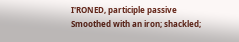I'RONED, participle passive Smoothed with an iron; shackled;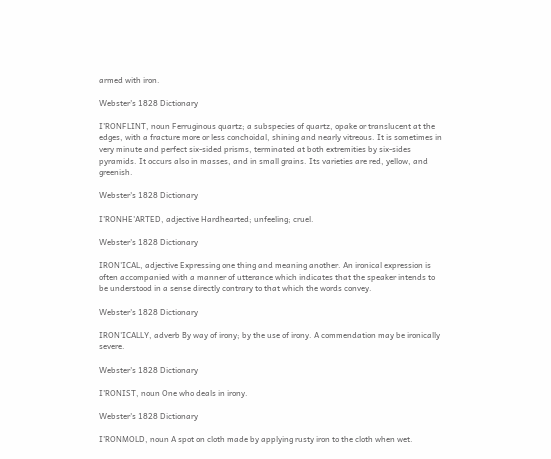armed with iron.

Webster's 1828 Dictionary

I'RONFLINT, noun Ferruginous quartz; a subspecies of quartz, opake or translucent at the edges, with a fracture more or less conchoidal, shining and nearly vitreous. It is sometimes in very minute and perfect six-sided prisms, terminated at both extremities by six-sides pyramids. It occurs also in masses, and in small grains. Its varieties are red, yellow, and greenish.

Webster's 1828 Dictionary

I'RONHE'ARTED, adjective Hardhearted; unfeeling; cruel.

Webster's 1828 Dictionary

IRON'ICAL, adjective Expressing one thing and meaning another. An ironical expression is often accompanied with a manner of utterance which indicates that the speaker intends to be understood in a sense directly contrary to that which the words convey.

Webster's 1828 Dictionary

IRON'ICALLY, adverb By way of irony; by the use of irony. A commendation may be ironically severe.

Webster's 1828 Dictionary

I'RONIST, noun One who deals in irony.

Webster's 1828 Dictionary

I'RONMOLD, noun A spot on cloth made by applying rusty iron to the cloth when wet.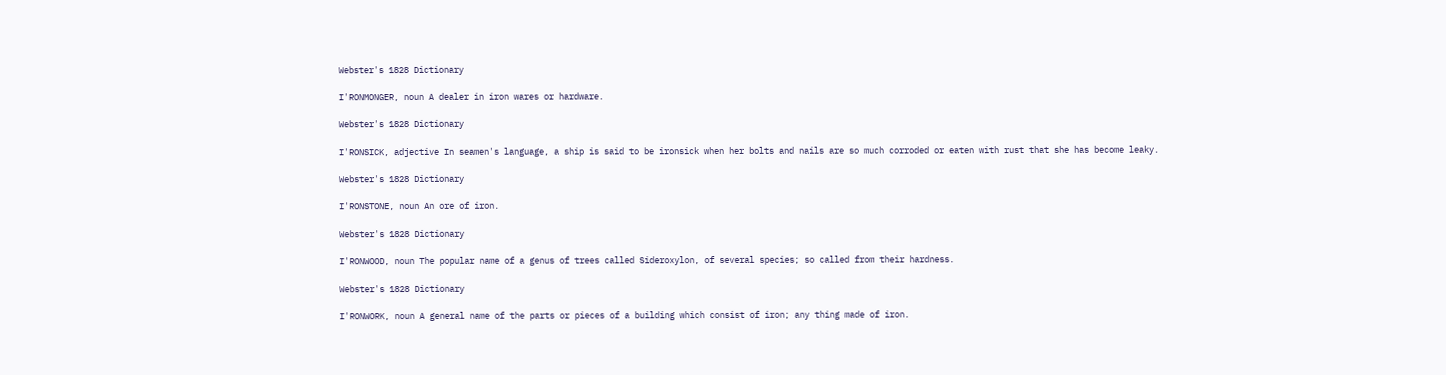Webster's 1828 Dictionary

I'RONMONGER, noun A dealer in iron wares or hardware.

Webster's 1828 Dictionary

I'RONSICK, adjective In seamen's language, a ship is said to be ironsick when her bolts and nails are so much corroded or eaten with rust that she has become leaky.

Webster's 1828 Dictionary

I'RONSTONE, noun An ore of iron.

Webster's 1828 Dictionary

I'RONWOOD, noun The popular name of a genus of trees called Sideroxylon, of several species; so called from their hardness.

Webster's 1828 Dictionary

I'RONWORK, noun A general name of the parts or pieces of a building which consist of iron; any thing made of iron.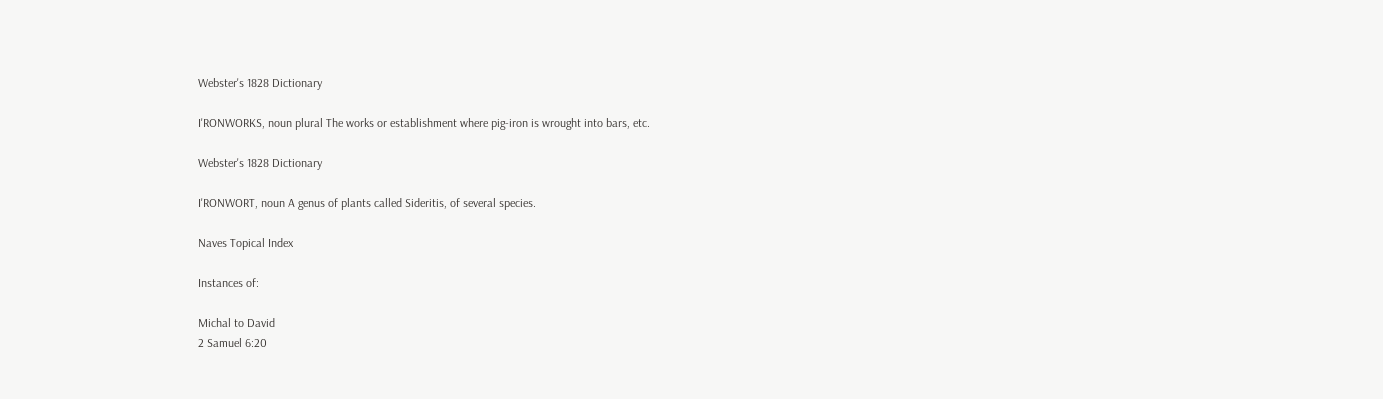Webster's 1828 Dictionary

I'RONWORKS, noun plural The works or establishment where pig-iron is wrought into bars, etc.

Webster's 1828 Dictionary

I'RONWORT, noun A genus of plants called Sideritis, of several species.

Naves Topical Index

Instances of:

Michal to David
2 Samuel 6:20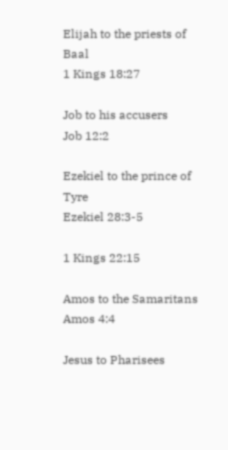Elijah to the priests of Baal
1 Kings 18:27

Job to his accusers
Job 12:2

Ezekiel to the prince of Tyre
Ezekiel 28:3-5

1 Kings 22:15

Amos to the Samaritans
Amos 4:4

Jesus to Pharisees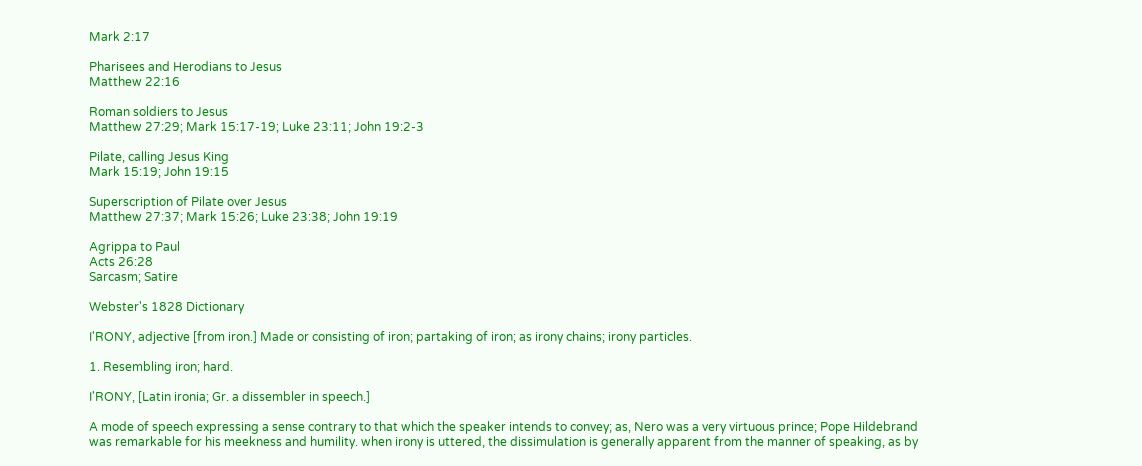Mark 2:17

Pharisees and Herodians to Jesus
Matthew 22:16

Roman soldiers to Jesus
Matthew 27:29; Mark 15:17-19; Luke 23:11; John 19:2-3

Pilate, calling Jesus King
Mark 15:19; John 19:15

Superscription of Pilate over Jesus
Matthew 27:37; Mark 15:26; Luke 23:38; John 19:19

Agrippa to Paul
Acts 26:28
Sarcasm; Satire

Webster's 1828 Dictionary

I'RONY, adjective [from iron.] Made or consisting of iron; partaking of iron; as irony chains; irony particles.

1. Resembling iron; hard.

I'RONY, [Latin ironia; Gr. a dissembler in speech.]

A mode of speech expressing a sense contrary to that which the speaker intends to convey; as, Nero was a very virtuous prince; Pope Hildebrand was remarkable for his meekness and humility. when irony is uttered, the dissimulation is generally apparent from the manner of speaking, as by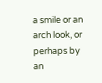a smile or an arch look, or perhaps by an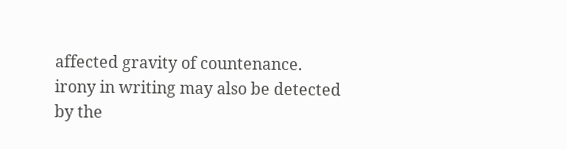affected gravity of countenance. irony in writing may also be detected by the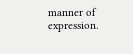manner of expression.